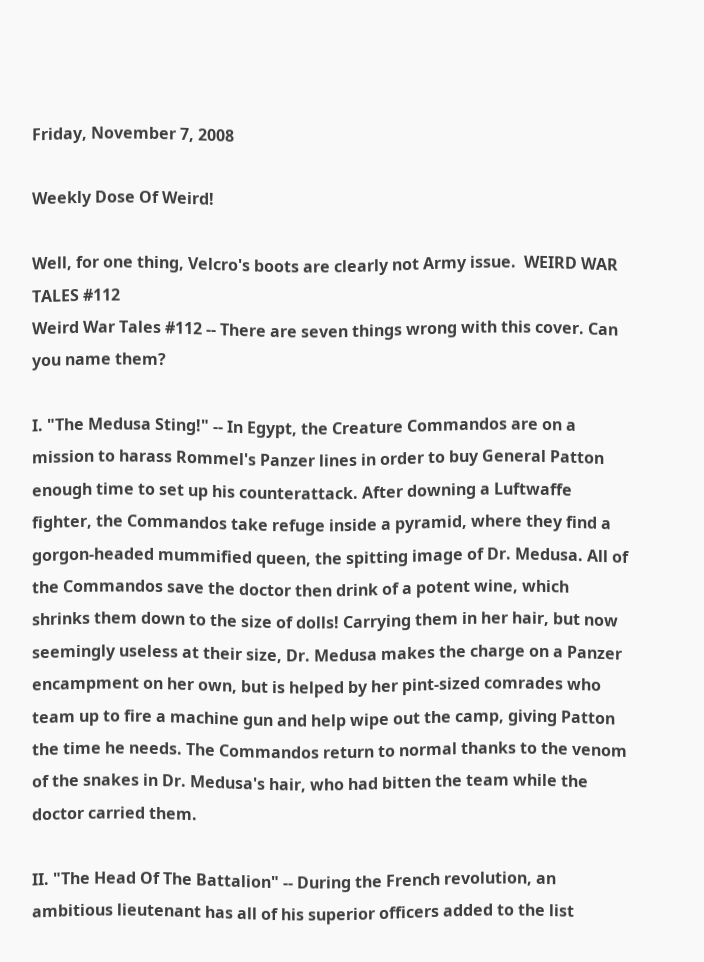Friday, November 7, 2008

Weekly Dose Of Weird!

Well, for one thing, Velcro's boots are clearly not Army issue.  WEIRD WAR TALES #112
Weird War Tales #112 -- There are seven things wrong with this cover. Can you name them?

I. "The Medusa Sting!" -- In Egypt, the Creature Commandos are on a mission to harass Rommel's Panzer lines in order to buy General Patton enough time to set up his counterattack. After downing a Luftwaffe fighter, the Commandos take refuge inside a pyramid, where they find a gorgon-headed mummified queen, the spitting image of Dr. Medusa. All of the Commandos save the doctor then drink of a potent wine, which shrinks them down to the size of dolls! Carrying them in her hair, but now seemingly useless at their size, Dr. Medusa makes the charge on a Panzer encampment on her own, but is helped by her pint-sized comrades who team up to fire a machine gun and help wipe out the camp, giving Patton the time he needs. The Commandos return to normal thanks to the venom of the snakes in Dr. Medusa's hair, who had bitten the team while the doctor carried them.

II. "The Head Of The Battalion" -- During the French revolution, an ambitious lieutenant has all of his superior officers added to the list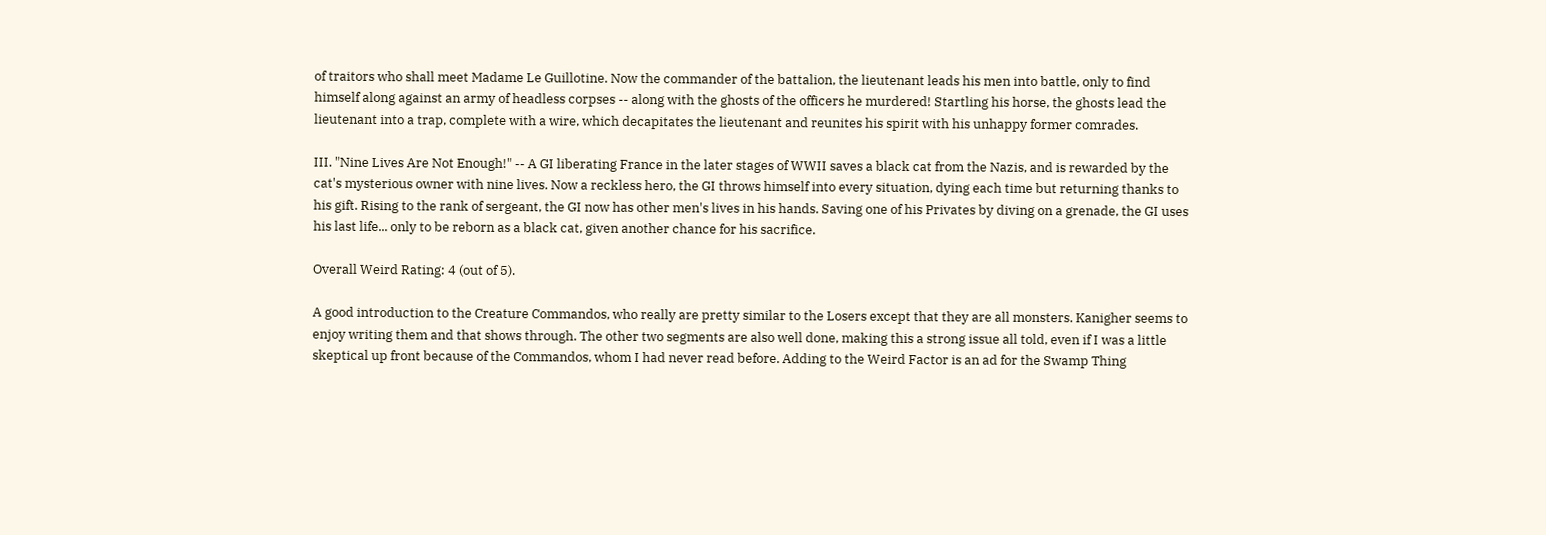of traitors who shall meet Madame Le Guillotine. Now the commander of the battalion, the lieutenant leads his men into battle, only to find himself along against an army of headless corpses -- along with the ghosts of the officers he murdered! Startling his horse, the ghosts lead the lieutenant into a trap, complete with a wire, which decapitates the lieutenant and reunites his spirit with his unhappy former comrades.

III. "Nine Lives Are Not Enough!" -- A GI liberating France in the later stages of WWII saves a black cat from the Nazis, and is rewarded by the cat's mysterious owner with nine lives. Now a reckless hero, the GI throws himself into every situation, dying each time but returning thanks to his gift. Rising to the rank of sergeant, the GI now has other men's lives in his hands. Saving one of his Privates by diving on a grenade, the GI uses his last life... only to be reborn as a black cat, given another chance for his sacrifice.

Overall Weird Rating: 4 (out of 5).

A good introduction to the Creature Commandos, who really are pretty similar to the Losers except that they are all monsters. Kanigher seems to enjoy writing them and that shows through. The other two segments are also well done, making this a strong issue all told, even if I was a little skeptical up front because of the Commandos, whom I had never read before. Adding to the Weird Factor is an ad for the Swamp Thing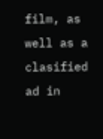film, as well as a clasified ad in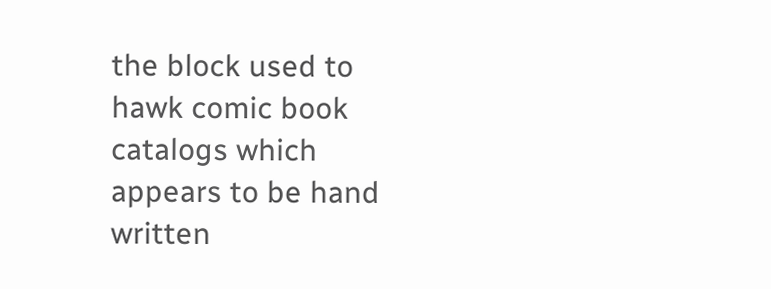the block used to hawk comic book catalogs which appears to be hand written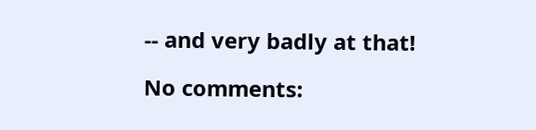-- and very badly at that!

No comments: